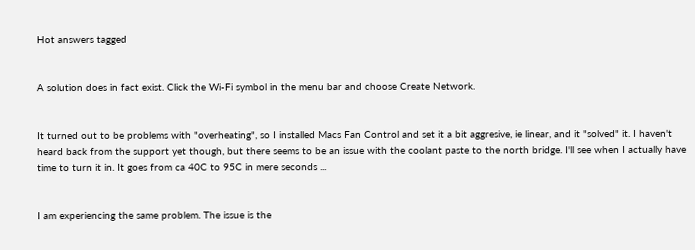Hot answers tagged


A solution does in fact exist. Click the Wi-Fi symbol in the menu bar and choose Create Network.


It turned out to be problems with "overheating", so I installed Macs Fan Control and set it a bit aggresive, ie linear, and it "solved" it. I haven't heard back from the support yet though, but there seems to be an issue with the coolant paste to the north bridge. I'll see when I actually have time to turn it in. It goes from ca 40C to 95C in mere seconds ...


I am experiencing the same problem. The issue is the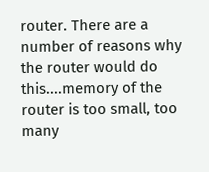router. There are a number of reasons why the router would do this....memory of the router is too small, too many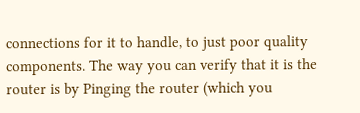connections for it to handle, to just poor quality components. The way you can verify that it is the router is by Pinging the router (which you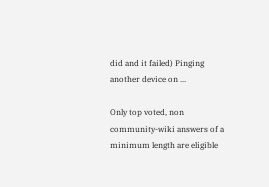did and it failed) Pinging another device on ...

Only top voted, non community-wiki answers of a minimum length are eligible